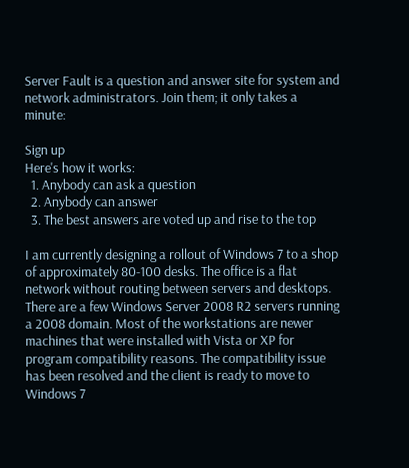Server Fault is a question and answer site for system and network administrators. Join them; it only takes a minute:

Sign up
Here's how it works:
  1. Anybody can ask a question
  2. Anybody can answer
  3. The best answers are voted up and rise to the top

I am currently designing a rollout of Windows 7 to a shop of approximately 80-100 desks. The office is a flat network without routing between servers and desktops. There are a few Windows Server 2008 R2 servers running a 2008 domain. Most of the workstations are newer machines that were installed with Vista or XP for program compatibility reasons. The compatibility issue has been resolved and the client is ready to move to Windows 7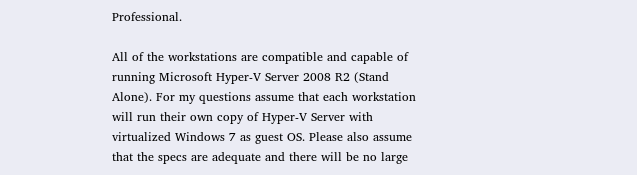Professional.

All of the workstations are compatible and capable of running Microsoft Hyper-V Server 2008 R2 (Stand Alone). For my questions assume that each workstation will run their own copy of Hyper-V Server with virtualized Windows 7 as guest OS. Please also assume that the specs are adequate and there will be no large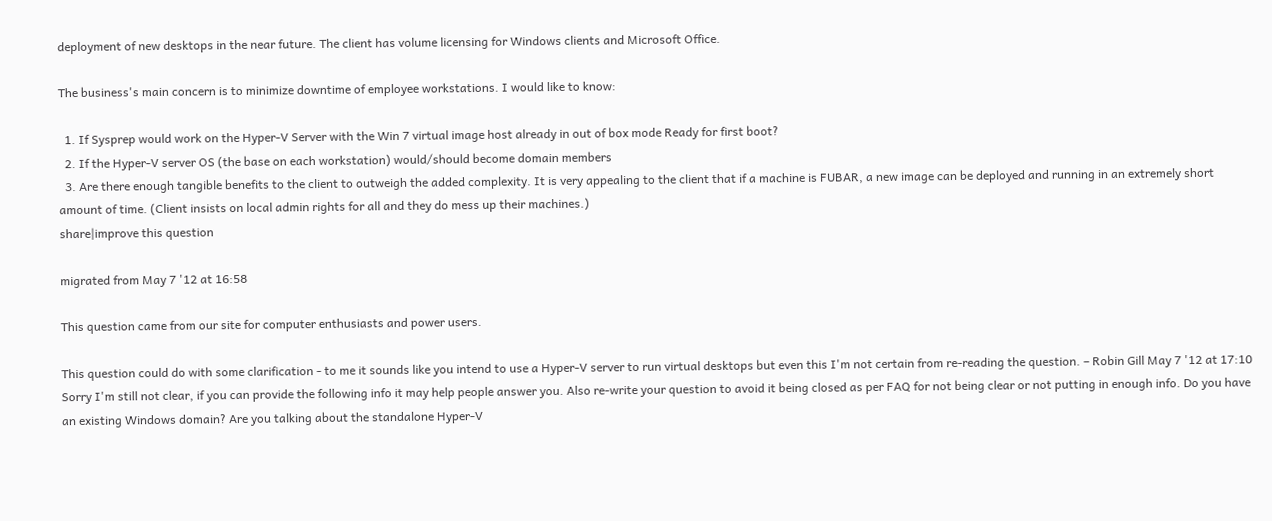deployment of new desktops in the near future. The client has volume licensing for Windows clients and Microsoft Office.

The business's main concern is to minimize downtime of employee workstations. I would like to know:

  1. If Sysprep would work on the Hyper-V Server with the Win 7 virtual image host already in out of box mode Ready for first boot?
  2. If the Hyper-V server OS (the base on each workstation) would/should become domain members
  3. Are there enough tangible benefits to the client to outweigh the added complexity. It is very appealing to the client that if a machine is FUBAR, a new image can be deployed and running in an extremely short amount of time. (Client insists on local admin rights for all and they do mess up their machines.)
share|improve this question

migrated from May 7 '12 at 16:58

This question came from our site for computer enthusiasts and power users.

This question could do with some clarification - to me it sounds like you intend to use a Hyper-V server to run virtual desktops but even this I'm not certain from re-reading the question. – Robin Gill May 7 '12 at 17:10
Sorry I'm still not clear, if you can provide the following info it may help people answer you. Also re-write your question to avoid it being closed as per FAQ for not being clear or not putting in enough info. Do you have an existing Windows domain? Are you talking about the standalone Hyper-V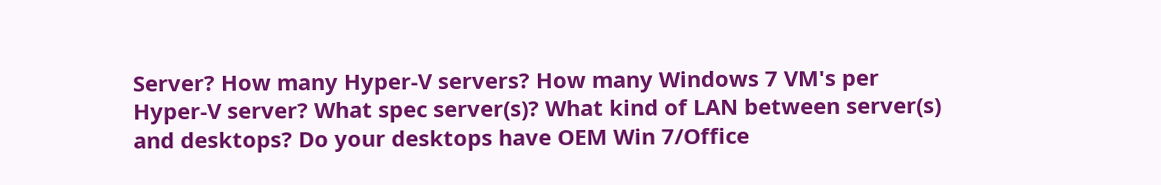Server? How many Hyper-V servers? How many Windows 7 VM's per Hyper-V server? What spec server(s)? What kind of LAN between server(s) and desktops? Do your desktops have OEM Win 7/Office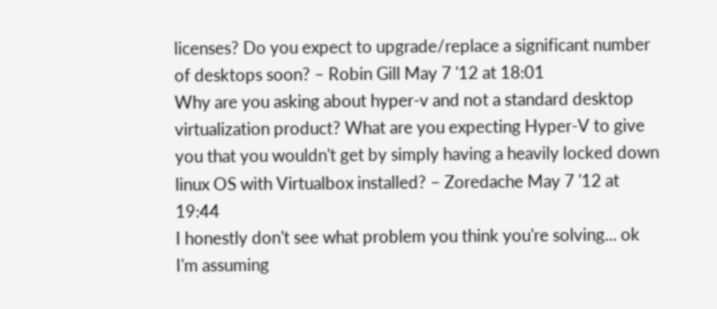licenses? Do you expect to upgrade/replace a significant number of desktops soon? – Robin Gill May 7 '12 at 18:01
Why are you asking about hyper-v and not a standard desktop virtualization product? What are you expecting Hyper-V to give you that you wouldn't get by simply having a heavily locked down linux OS with Virtualbox installed? – Zoredache May 7 '12 at 19:44
I honestly don't see what problem you think you're solving... ok I'm assuming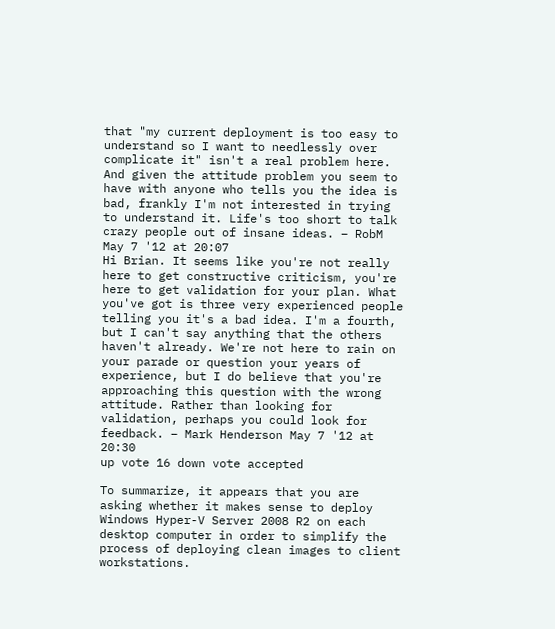that "my current deployment is too easy to understand so I want to needlessly over complicate it" isn't a real problem here. And given the attitude problem you seem to have with anyone who tells you the idea is bad, frankly I'm not interested in trying to understand it. Life's too short to talk crazy people out of insane ideas. – RobM May 7 '12 at 20:07
Hi Brian. It seems like you're not really here to get constructive criticism, you're here to get validation for your plan. What you've got is three very experienced people telling you it's a bad idea. I'm a fourth, but I can't say anything that the others haven't already. We're not here to rain on your parade or question your years of experience, but I do believe that you're approaching this question with the wrong attitude. Rather than looking for validation, perhaps you could look for feedback. – Mark Henderson May 7 '12 at 20:30
up vote 16 down vote accepted

To summarize, it appears that you are asking whether it makes sense to deploy Windows Hyper-V Server 2008 R2 on each desktop computer in order to simplify the process of deploying clean images to client workstations.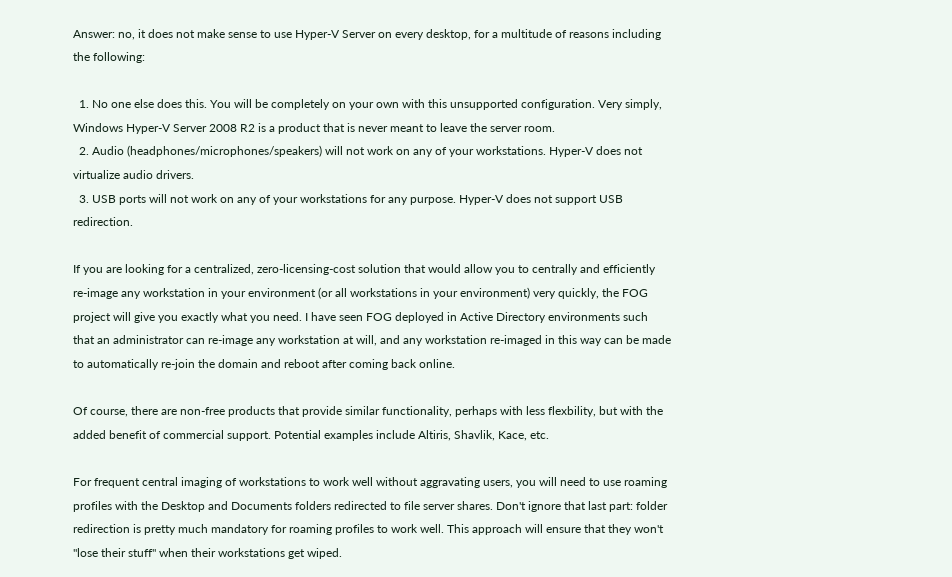Answer: no, it does not make sense to use Hyper-V Server on every desktop, for a multitude of reasons including the following:

  1. No one else does this. You will be completely on your own with this unsupported configuration. Very simply, Windows Hyper-V Server 2008 R2 is a product that is never meant to leave the server room.
  2. Audio (headphones/microphones/speakers) will not work on any of your workstations. Hyper-V does not virtualize audio drivers.
  3. USB ports will not work on any of your workstations for any purpose. Hyper-V does not support USB redirection.

If you are looking for a centralized, zero-licensing-cost solution that would allow you to centrally and efficiently re-image any workstation in your environment (or all workstations in your environment) very quickly, the FOG project will give you exactly what you need. I have seen FOG deployed in Active Directory environments such that an administrator can re-image any workstation at will, and any workstation re-imaged in this way can be made to automatically re-join the domain and reboot after coming back online.

Of course, there are non-free products that provide similar functionality, perhaps with less flexbility, but with the added benefit of commercial support. Potential examples include Altiris, Shavlik, Kace, etc.

For frequent central imaging of workstations to work well without aggravating users, you will need to use roaming profiles with the Desktop and Documents folders redirected to file server shares. Don't ignore that last part: folder redirection is pretty much mandatory for roaming profiles to work well. This approach will ensure that they won't "lose their stuff" when their workstations get wiped.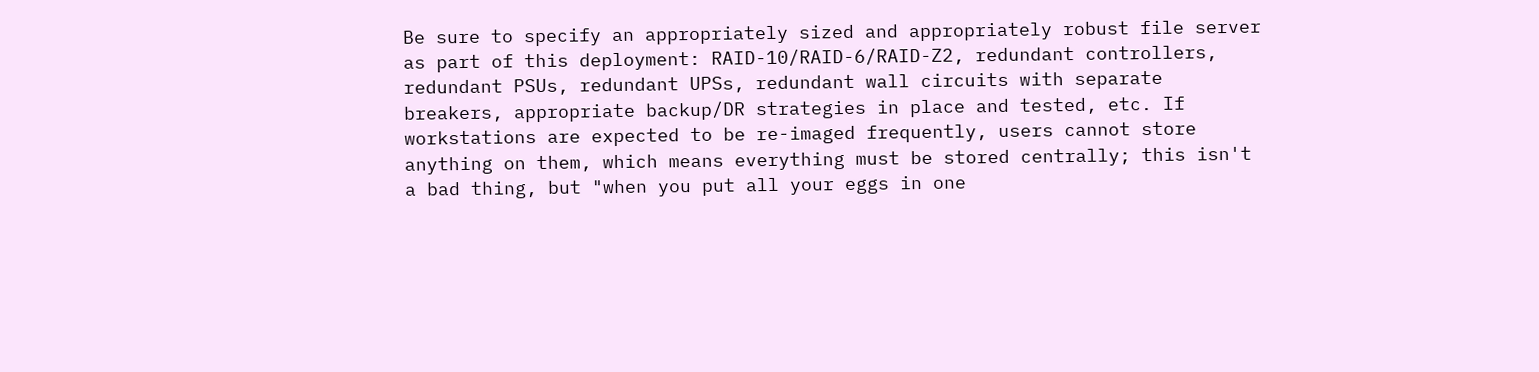Be sure to specify an appropriately sized and appropriately robust file server as part of this deployment: RAID-10/RAID-6/RAID-Z2, redundant controllers, redundant PSUs, redundant UPSs, redundant wall circuits with separate breakers, appropriate backup/DR strategies in place and tested, etc. If workstations are expected to be re-imaged frequently, users cannot store anything on them, which means everything must be stored centrally; this isn't a bad thing, but "when you put all your eggs in one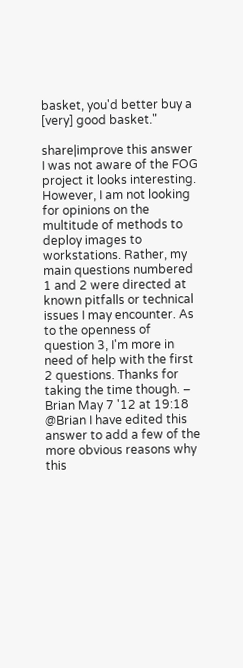basket, you'd better buy a [very] good basket."

share|improve this answer
I was not aware of the FOG project it looks interesting. However, I am not looking for opinions on the multitude of methods to deploy images to workstations. Rather, my main questions numbered 1 and 2 were directed at known pitfalls or technical issues I may encounter. As to the openness of question 3, I'm more in need of help with the first 2 questions. Thanks for taking the time though. – Brian May 7 '12 at 19:18
@Brian I have edited this answer to add a few of the more obvious reasons why this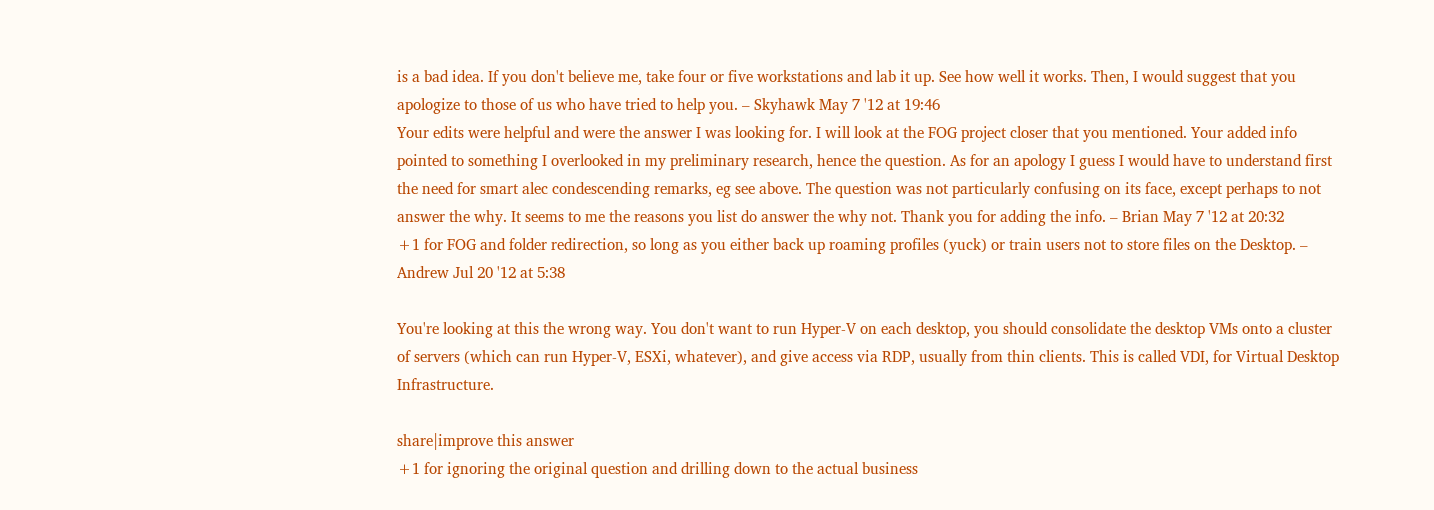is a bad idea. If you don't believe me, take four or five workstations and lab it up. See how well it works. Then, I would suggest that you apologize to those of us who have tried to help you. – Skyhawk May 7 '12 at 19:46
Your edits were helpful and were the answer I was looking for. I will look at the FOG project closer that you mentioned. Your added info pointed to something I overlooked in my preliminary research, hence the question. As for an apology I guess I would have to understand first the need for smart alec condescending remarks, eg see above. The question was not particularly confusing on its face, except perhaps to not answer the why. It seems to me the reasons you list do answer the why not. Thank you for adding the info. – Brian May 7 '12 at 20:32
+1 for FOG and folder redirection, so long as you either back up roaming profiles (yuck) or train users not to store files on the Desktop. – Andrew Jul 20 '12 at 5:38

You're looking at this the wrong way. You don't want to run Hyper-V on each desktop, you should consolidate the desktop VMs onto a cluster of servers (which can run Hyper-V, ESXi, whatever), and give access via RDP, usually from thin clients. This is called VDI, for Virtual Desktop Infrastructure.

share|improve this answer
+1 for ignoring the original question and drilling down to the actual business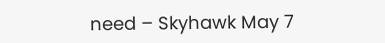need – Skyhawk May 7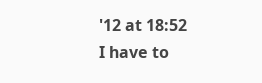'12 at 18:52
I have to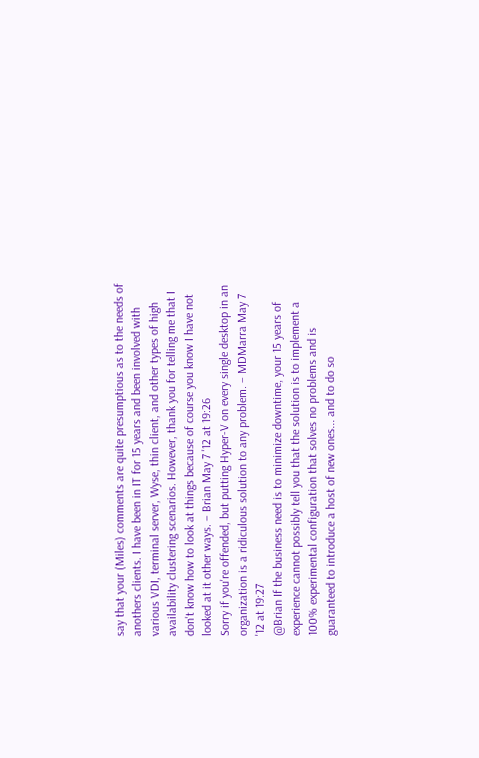say that your (Miles) comments are quite presumptious as to the needs of anothers clients. I have been in IT for 15 years and been involved with various VDI, terminal server, Wyse, thin client, and other types of high availability clustering scenarios. However, thank you for telling me that I don't know how to look at things because of course you know I have not looked at it other ways. – Brian May 7 '12 at 19:26
Sorry if you're offended, but putting Hyper-V on every single desktop in an organization is a ridiculous solution to any problem. – MDMarra May 7 '12 at 19:27
@Brian If the business need is to minimize downtime, your 15 years of experience cannot possibly tell you that the solution is to implement a 100% experimental configuration that solves no problems and is guaranteed to introduce a host of new ones... and to do so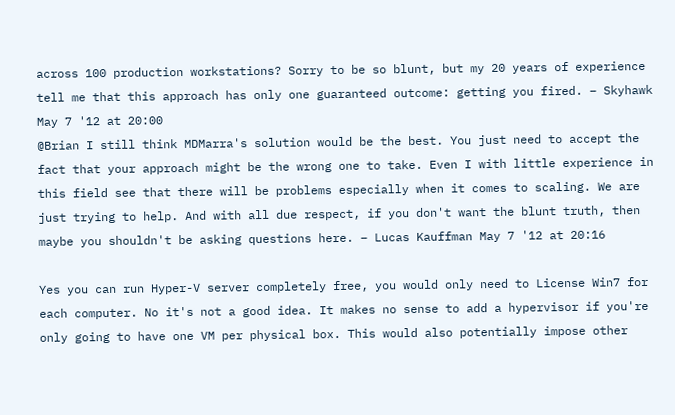across 100 production workstations? Sorry to be so blunt, but my 20 years of experience tell me that this approach has only one guaranteed outcome: getting you fired. – Skyhawk May 7 '12 at 20:00
@Brian I still think MDMarra's solution would be the best. You just need to accept the fact that your approach might be the wrong one to take. Even I with little experience in this field see that there will be problems especially when it comes to scaling. We are just trying to help. And with all due respect, if you don't want the blunt truth, then maybe you shouldn't be asking questions here. – Lucas Kauffman May 7 '12 at 20:16

Yes you can run Hyper-V server completely free, you would only need to License Win7 for each computer. No it's not a good idea. It makes no sense to add a hypervisor if you're only going to have one VM per physical box. This would also potentially impose other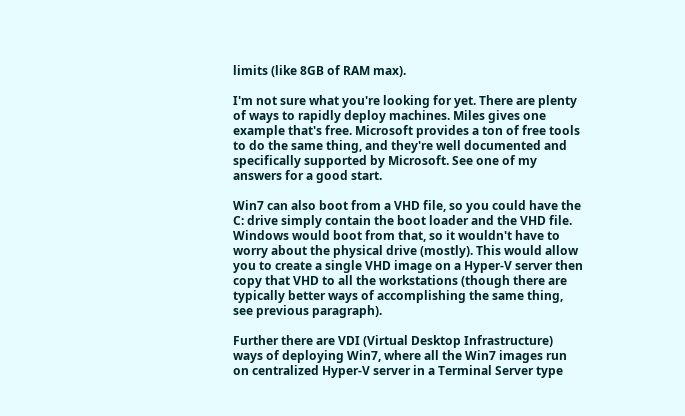limits (like 8GB of RAM max).

I'm not sure what you're looking for yet. There are plenty of ways to rapidly deploy machines. Miles gives one example that's free. Microsoft provides a ton of free tools to do the same thing, and they're well documented and specifically supported by Microsoft. See one of my answers for a good start.

Win7 can also boot from a VHD file, so you could have the C: drive simply contain the boot loader and the VHD file. Windows would boot from that, so it wouldn't have to worry about the physical drive (mostly). This would allow you to create a single VHD image on a Hyper-V server then copy that VHD to all the workstations (though there are typically better ways of accomplishing the same thing, see previous paragraph).

Further there are VDI (Virtual Desktop Infrastructure) ways of deploying Win7, where all the Win7 images run on centralized Hyper-V server in a Terminal Server type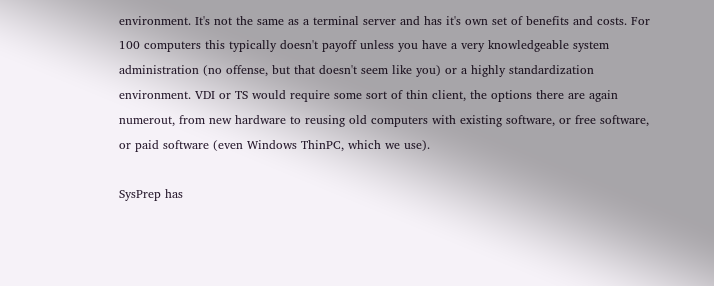environment. It's not the same as a terminal server and has it's own set of benefits and costs. For 100 computers this typically doesn't payoff unless you have a very knowledgeable system administration (no offense, but that doesn't seem like you) or a highly standardization environment. VDI or TS would require some sort of thin client, the options there are again numerout, from new hardware to reusing old computers with existing software, or free software, or paid software (even Windows ThinPC, which we use).

SysPrep has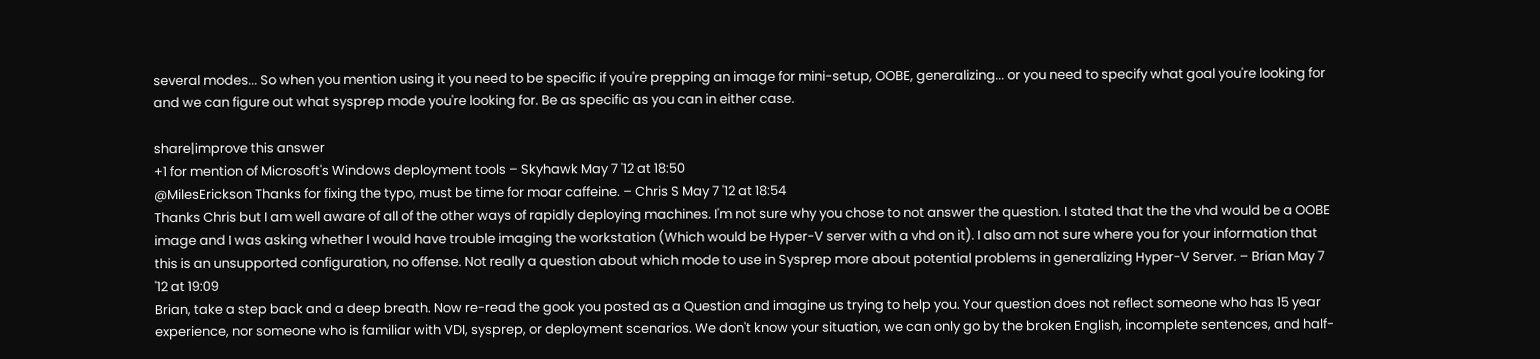several modes... So when you mention using it you need to be specific if you're prepping an image for mini-setup, OOBE, generalizing... or you need to specify what goal you're looking for and we can figure out what sysprep mode you're looking for. Be as specific as you can in either case.

share|improve this answer
+1 for mention of Microsoft's Windows deployment tools – Skyhawk May 7 '12 at 18:50
@MilesErickson Thanks for fixing the typo, must be time for moar caffeine. – Chris S May 7 '12 at 18:54
Thanks Chris but I am well aware of all of the other ways of rapidly deploying machines. I'm not sure why you chose to not answer the question. I stated that the the vhd would be a OOBE image and I was asking whether I would have trouble imaging the workstation (Which would be Hyper-V server with a vhd on it). I also am not sure where you for your information that this is an unsupported configuration, no offense. Not really a question about which mode to use in Sysprep more about potential problems in generalizing Hyper-V Server. – Brian May 7 '12 at 19:09
Brian, take a step back and a deep breath. Now re-read the gook you posted as a Question and imagine us trying to help you. Your question does not reflect someone who has 15 year experience, nor someone who is familiar with VDI, sysprep, or deployment scenarios. We don't know your situation, we can only go by the broken English, incomplete sentences, and half-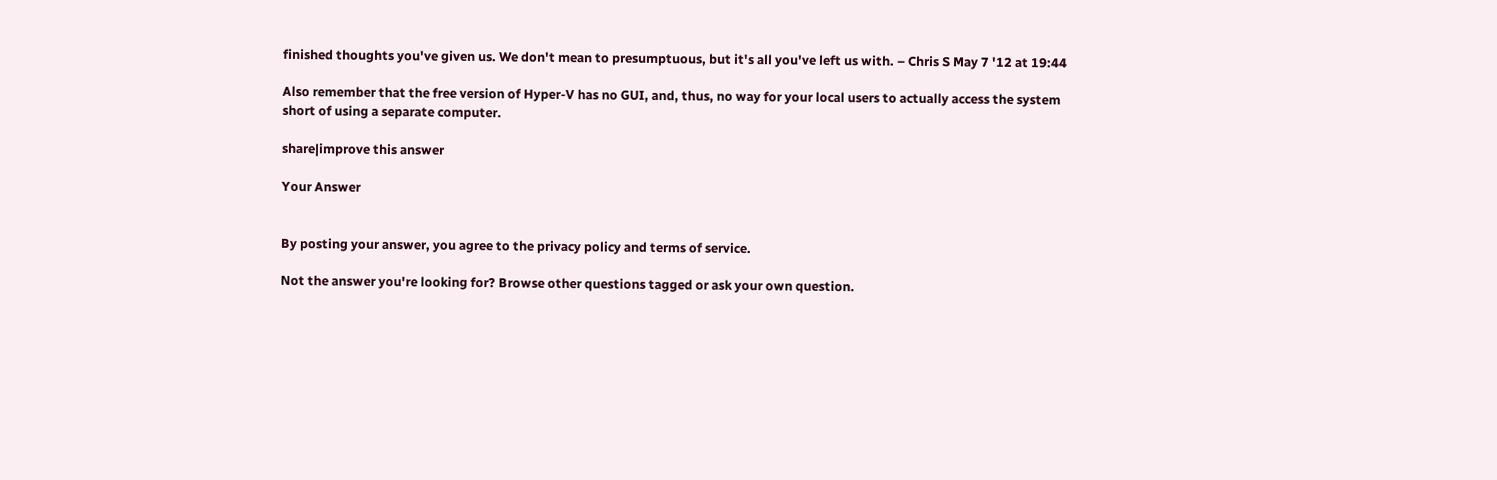finished thoughts you've given us. We don't mean to presumptuous, but it's all you've left us with. – Chris S May 7 '12 at 19:44

Also remember that the free version of Hyper-V has no GUI, and, thus, no way for your local users to actually access the system short of using a separate computer.

share|improve this answer

Your Answer


By posting your answer, you agree to the privacy policy and terms of service.

Not the answer you're looking for? Browse other questions tagged or ask your own question.